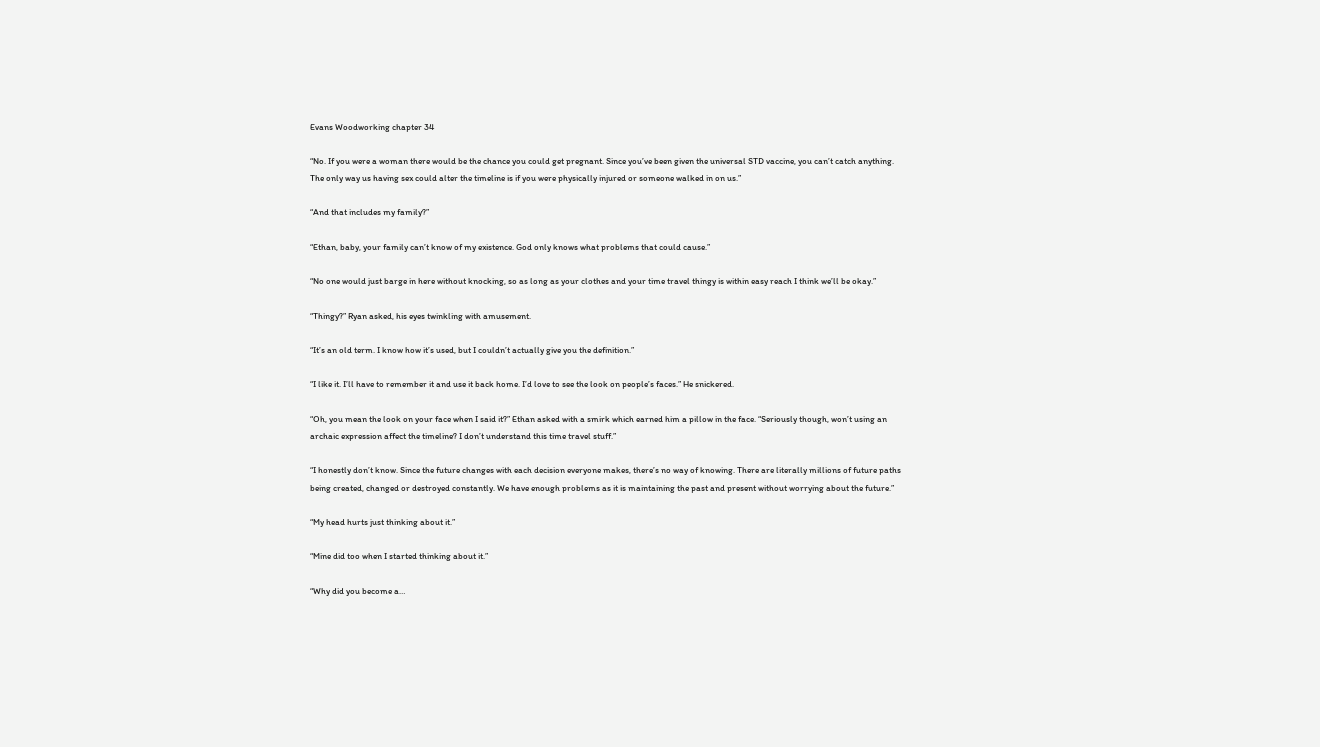Evans Woodworking chapter 34

“No. If you were a woman there would be the chance you could get pregnant. Since you’ve been given the universal STD vaccine, you can’t catch anything. The only way us having sex could alter the timeline is if you were physically injured or someone walked in on us.”

“And that includes my family?”

“Ethan, baby, your family can’t know of my existence. God only knows what problems that could cause.”

“No one would just barge in here without knocking, so as long as your clothes and your time travel thingy is within easy reach I think we’ll be okay.”

“Thingy?” Ryan asked, his eyes twinkling with amusement.

“It’s an old term. I know how it’s used, but I couldn’t actually give you the definition.”

“I like it. I’ll have to remember it and use it back home. I’d love to see the look on people’s faces.” He snickered.

“Oh, you mean the look on your face when I said it?” Ethan asked with a smirk which earned him a pillow in the face. “Seriously though, won’t using an archaic expression affect the timeline? I don’t understand this time travel stuff.”

“I honestly don’t know. Since the future changes with each decision everyone makes, there’s no way of knowing. There are literally millions of future paths being created, changed or destroyed constantly. We have enough problems as it is maintaining the past and present without worrying about the future.”

“My head hurts just thinking about it.”

“Mine did too when I started thinking about it.”

“Why did you become a…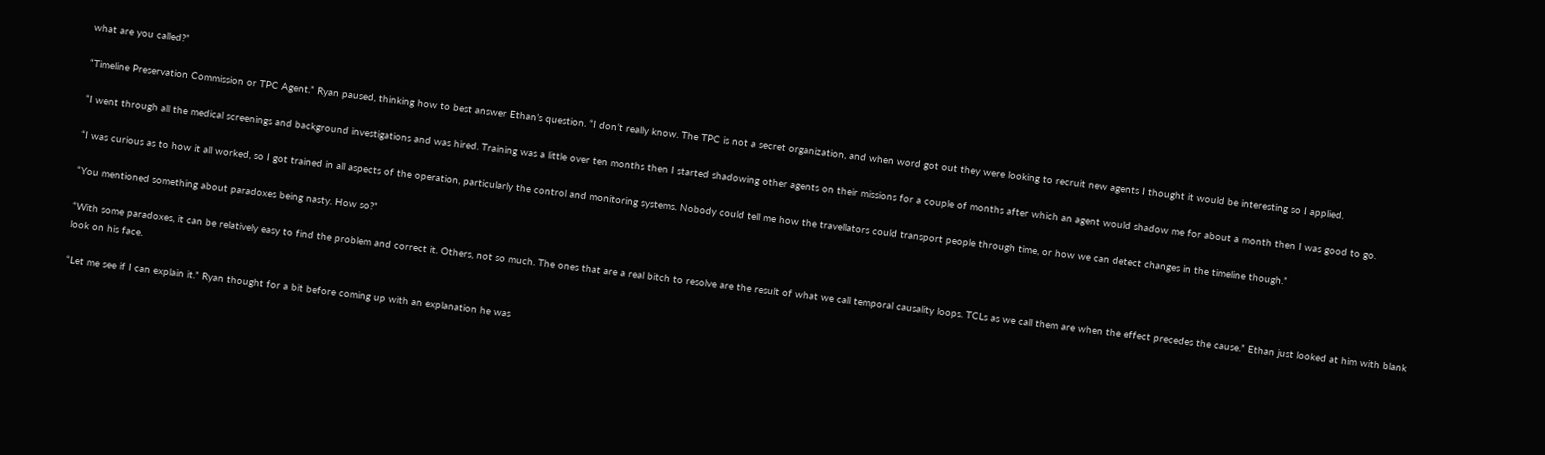what are you called?”

“Timeline Preservation Commission or TPC Agent.” Ryan paused, thinking how to best answer Ethan’s question. “I don’t really know. The TPC is not a secret organization, and when word got out they were looking to recruit new agents I thought it would be interesting so I applied.

“I went through all the medical screenings and background investigations and was hired. Training was a little over ten months then I started shadowing other agents on their missions for a couple of months after which an agent would shadow me for about a month then I was good to go.

“I was curious as to how it all worked, so I got trained in all aspects of the operation, particularly the control and monitoring systems. Nobody could tell me how the travellators could transport people through time, or how we can detect changes in the timeline though.”

“You mentioned something about paradoxes being nasty. How so?”

“With some paradoxes, it can be relatively easy to find the problem and correct it. Others, not so much. The ones that are a real bitch to resolve are the result of what we call temporal causality loops. TCLs as we call them are when the effect precedes the cause.” Ethan just looked at him with blank look on his face.

“Let me see if I can explain it.” Ryan thought for a bit before coming up with an explanation he was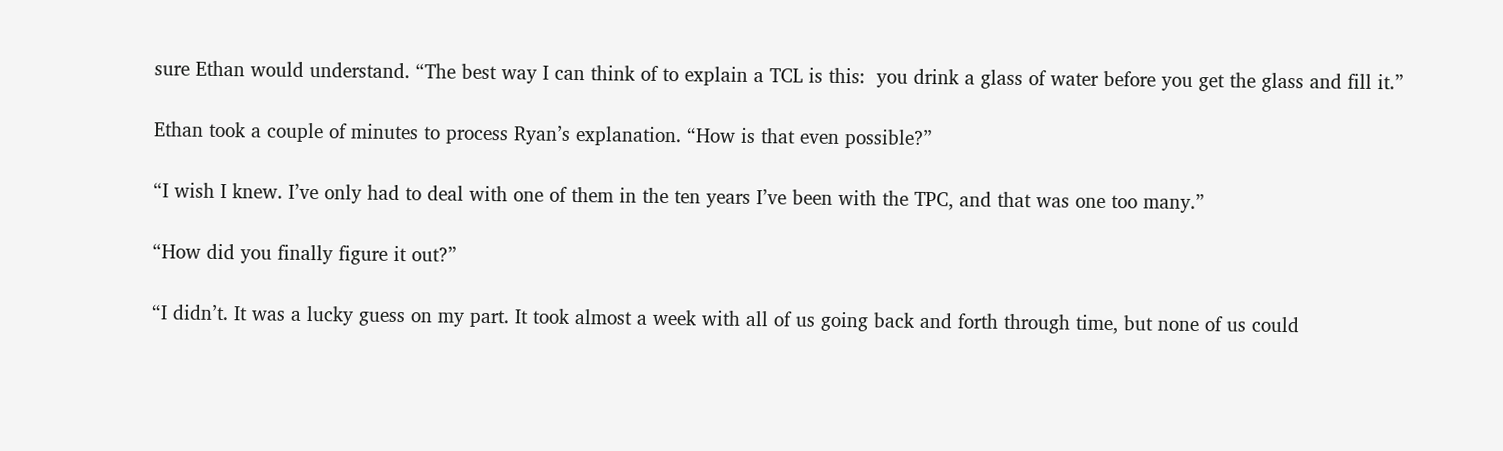sure Ethan would understand. “The best way I can think of to explain a TCL is this:  you drink a glass of water before you get the glass and fill it.”

Ethan took a couple of minutes to process Ryan’s explanation. “How is that even possible?”

“I wish I knew. I’ve only had to deal with one of them in the ten years I’ve been with the TPC, and that was one too many.”

“How did you finally figure it out?”

“I didn’t. It was a lucky guess on my part. It took almost a week with all of us going back and forth through time, but none of us could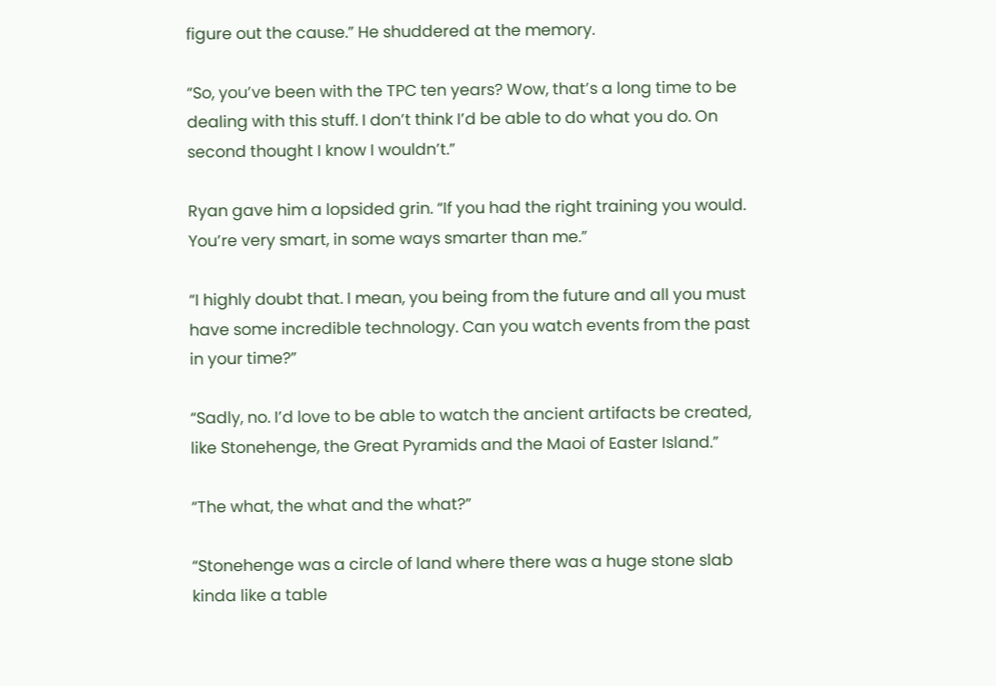figure out the cause.” He shuddered at the memory.

“So, you’ve been with the TPC ten years? Wow, that’s a long time to be dealing with this stuff. I don’t think I’d be able to do what you do. On second thought I know I wouldn’t.”

Ryan gave him a lopsided grin. “If you had the right training you would. You’re very smart, in some ways smarter than me.”

“I highly doubt that. I mean, you being from the future and all you must have some incredible technology. Can you watch events from the past in your time?”

“Sadly, no. I’d love to be able to watch the ancient artifacts be created, like Stonehenge, the Great Pyramids and the Maoi of Easter Island.”

“The what, the what and the what?”

“Stonehenge was a circle of land where there was a huge stone slab kinda like a table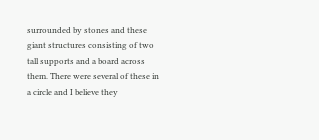surrounded by stones and these giant structures consisting of two tall supports and a board across them. There were several of these in a circle and I believe they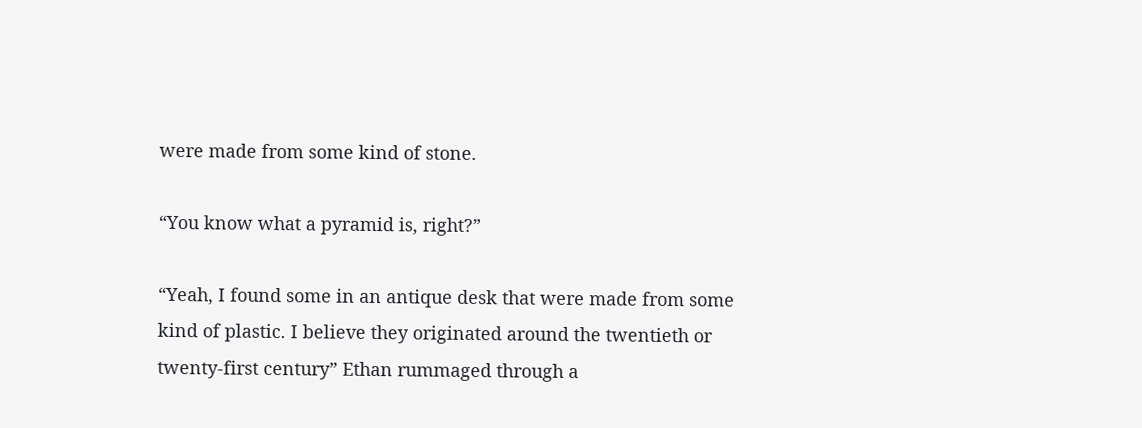were made from some kind of stone.

“You know what a pyramid is, right?”

“Yeah, I found some in an antique desk that were made from some kind of plastic. I believe they originated around the twentieth or twenty-first century” Ethan rummaged through a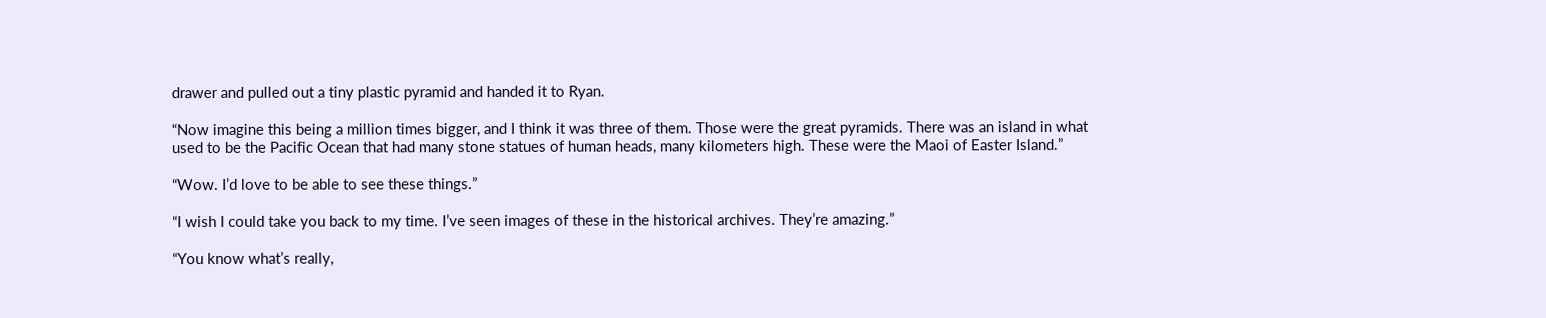drawer and pulled out a tiny plastic pyramid and handed it to Ryan.

“Now imagine this being a million times bigger, and I think it was three of them. Those were the great pyramids. There was an island in what used to be the Pacific Ocean that had many stone statues of human heads, many kilometers high. These were the Maoi of Easter Island.”

“Wow. I’d love to be able to see these things.”

“I wish I could take you back to my time. I’ve seen images of these in the historical archives. They’re amazing.”

“You know what’s really,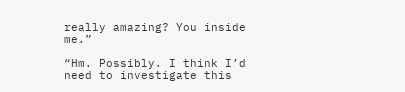really amazing? You inside me.”

“Hm. Possibly. I think I’d need to investigate this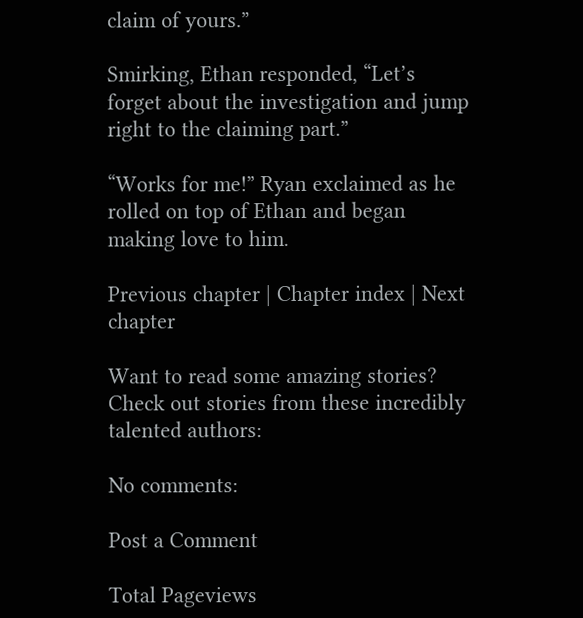claim of yours.”

Smirking, Ethan responded, “Let’s forget about the investigation and jump right to the claiming part.”

“Works for me!” Ryan exclaimed as he rolled on top of Ethan and began making love to him.

Previous chapter | Chapter index | Next chapter

Want to read some amazing stories? Check out stories from these incredibly talented authors:

No comments:

Post a Comment

Total Pageviews